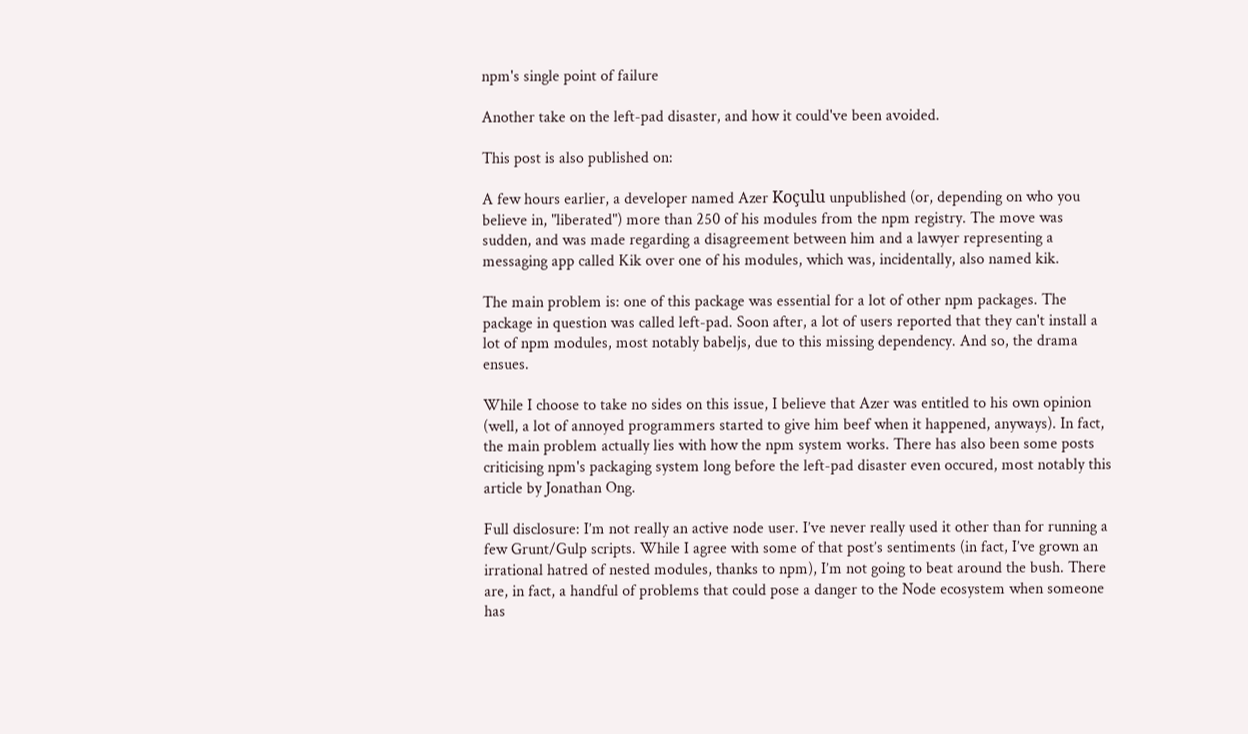npm's single point of failure

Another take on the left-pad disaster, and how it could've been avoided.

This post is also published on:

A few hours earlier, a developer named Azer Koçulu unpublished (or, depending on who you believe in, "liberated") more than 250 of his modules from the npm registry. The move was sudden, and was made regarding a disagreement between him and a lawyer representing a messaging app called Kik over one of his modules, which was, incidentally, also named kik.

The main problem is: one of this package was essential for a lot of other npm packages. The package in question was called left-pad. Soon after, a lot of users reported that they can't install a lot of npm modules, most notably babeljs, due to this missing dependency. And so, the drama ensues.

While I choose to take no sides on this issue, I believe that Azer was entitled to his own opinion (well, a lot of annoyed programmers started to give him beef when it happened, anyways). In fact, the main problem actually lies with how the npm system works. There has also been some posts criticising npm's packaging system long before the left-pad disaster even occured, most notably this article by Jonathan Ong.

Full disclosure: I’m not really an active node user. I’ve never really used it other than for running a few Grunt/Gulp scripts. While I agree with some of that post’s sentiments (in fact, I’ve grown an irrational hatred of nested modules, thanks to npm), I’m not going to beat around the bush. There are, in fact, a handful of problems that could pose a danger to the Node ecosystem when someone has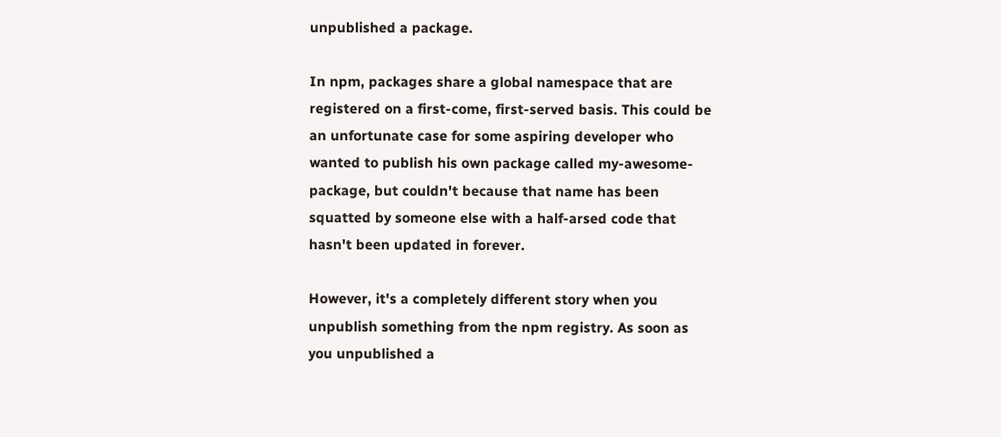unpublished a package.

In npm, packages share a global namespace that are registered on a first-come, first-served basis. This could be an unfortunate case for some aspiring developer who wanted to publish his own package called my-awesome-package, but couldn't because that name has been squatted by someone else with a half-arsed code that hasn't been updated in forever.

However, it's a completely different story when you unpublish something from the npm registry. As soon as you unpublished a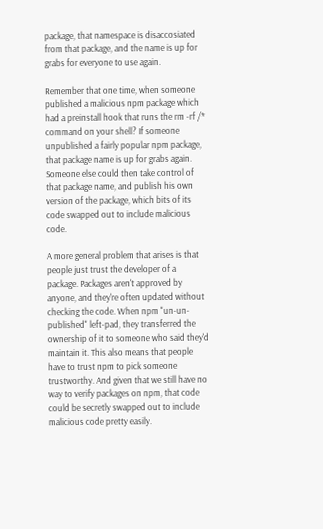package, that namespace is disaccosiated from that package, and the name is up for grabs for everyone to use again.

Remember that one time, when someone published a malicious npm package which had a preinstall hook that runs the rm -rf /* command on your shell? If someone unpublished a fairly popular npm package, that package name is up for grabs again. Someone else could then take control of that package name, and publish his own version of the package, which bits of its code swapped out to include malicious code.

A more general problem that arises is that people just trust the developer of a package. Packages aren't approved by anyone, and they're often updated without checking the code. When npm "un-un-published" left-pad, they transferred the ownership of it to someone who said they'd maintain it. This also means that people have to trust npm to pick someone trustworthy. And given that we still have no way to verify packages on npm, that code could be secretly swapped out to include malicious code pretty easily.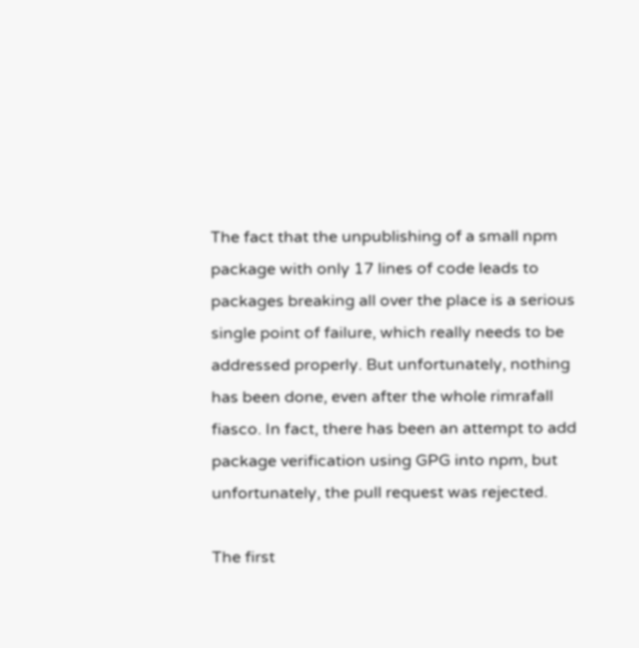The fact that the unpublishing of a small npm package with only 17 lines of code leads to packages breaking all over the place is a serious single point of failure, which really needs to be addressed properly. But unfortunately, nothing has been done, even after the whole rimrafall fiasco. In fact, there has been an attempt to add package verification using GPG into npm, but unfortunately, the pull request was rejected.

The first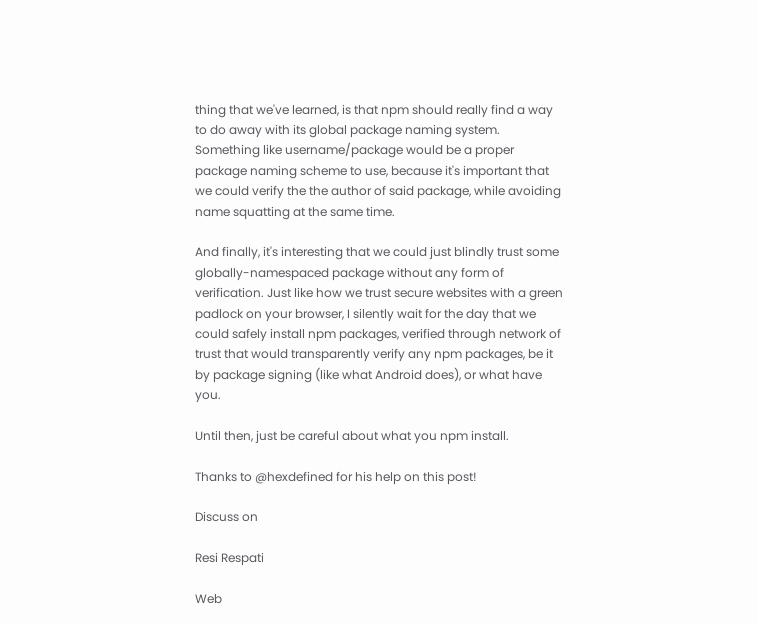thing that we've learned, is that npm should really find a way to do away with its global package naming system. Something like username/package would be a proper package naming scheme to use, because it's important that we could verify the the author of said package, while avoiding name squatting at the same time.

And finally, it's interesting that we could just blindly trust some globally-namespaced package without any form of verification. Just like how we trust secure websites with a green padlock on your browser, I silently wait for the day that we could safely install npm packages, verified through network of trust that would transparently verify any npm packages, be it by package signing (like what Android does), or what have you.

Until then, just be careful about what you npm install.

Thanks to @hexdefined for his help on this post!

Discuss on

Resi Respati

Web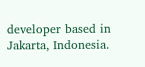developer based in Jakarta, Indonesia.